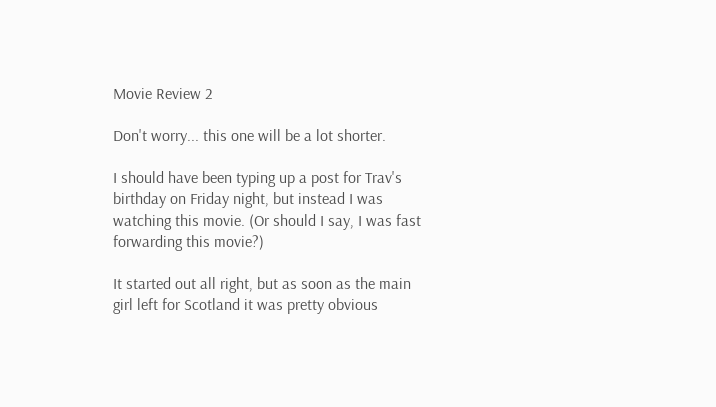Movie Review 2

Don't worry... this one will be a lot shorter.

I should have been typing up a post for Trav's birthday on Friday night, but instead I was watching this movie. (Or should I say, I was fast forwarding this movie?)

It started out all right, but as soon as the main girl left for Scotland it was pretty obvious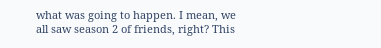what was going to happen. I mean, we all saw season 2 of friends, right? This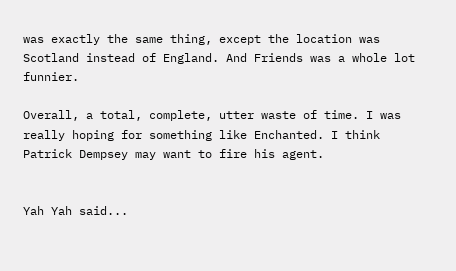was exactly the same thing, except the location was Scotland instead of England. And Friends was a whole lot funnier.

Overall, a total, complete, utter waste of time. I was really hoping for something like Enchanted. I think Patrick Dempsey may want to fire his agent.


Yah Yah said...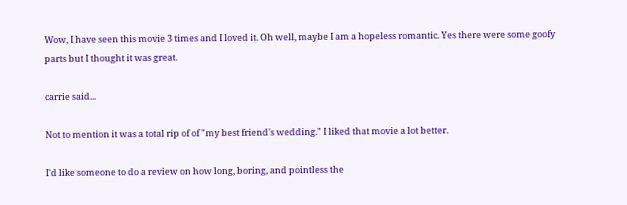Wow, I have seen this movie 3 times and I loved it. Oh well, maybe I am a hopeless romantic. Yes there were some goofy parts but I thought it was great.

carrie said...

Not to mention it was a total rip of of "my best friend's wedding." I liked that movie a lot better.

I'd like someone to do a review on how long, boring, and pointless the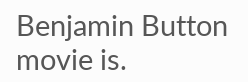Benjamin Button movie is.